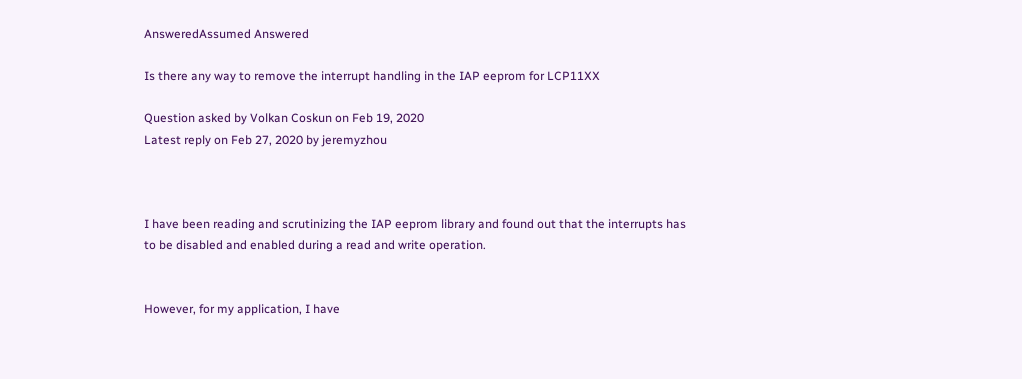AnsweredAssumed Answered

Is there any way to remove the interrupt handling in the IAP eeprom for LCP11XX

Question asked by Volkan Coskun on Feb 19, 2020
Latest reply on Feb 27, 2020 by jeremyzhou



I have been reading and scrutinizing the IAP eeprom library and found out that the interrupts has to be disabled and enabled during a read and write operation.


However, for my application, I have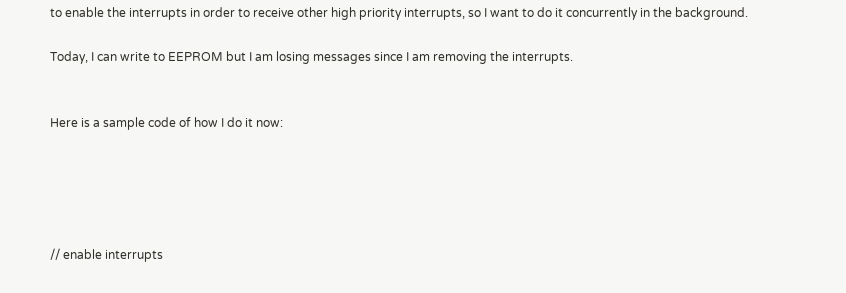to enable the interrupts in order to receive other high priority interrupts, so I want to do it concurrently in the background.

Today, I can write to EEPROM but I am losing messages since I am removing the interrupts.


Here is a sample code of how I do it now:





// enable interrupts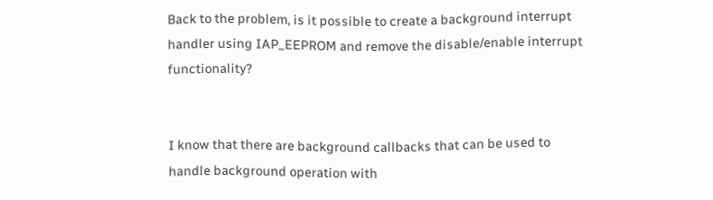Back to the problem, is it possible to create a background interrupt handler using IAP_EEPROM and remove the disable/enable interrupt functionality?


I know that there are background callbacks that can be used to handle background operation with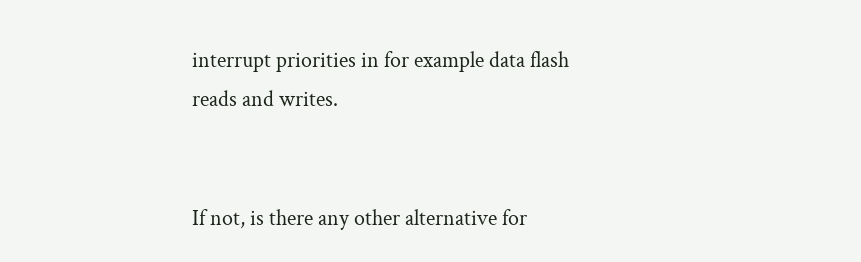interrupt priorities in for example data flash reads and writes.


If not, is there any other alternative for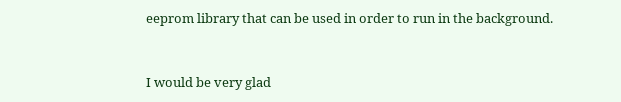eeprom library that can be used in order to run in the background.


I would be very glad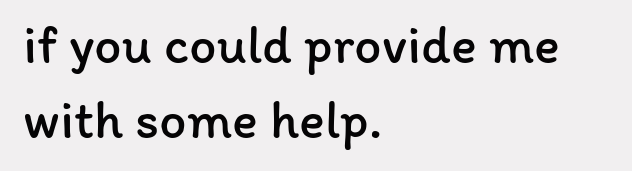if you could provide me with some help.